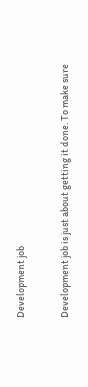Development job

Development job is just about getting it done. To make sure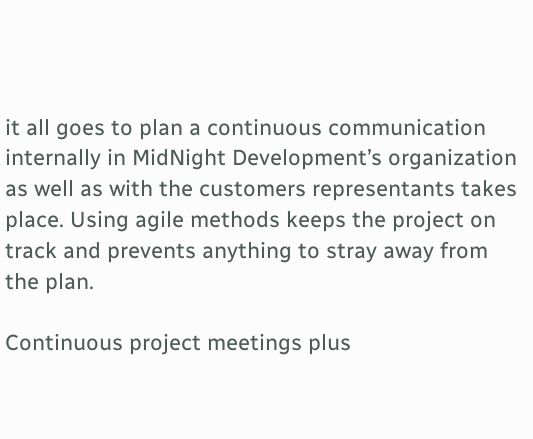it all goes to plan a continuous communication internally in MidNight Development’s organization as well as with the customers representants takes place. Using agile methods keeps the project on track and prevents anything to stray away from the plan.

Continuous project meetings plus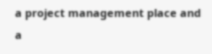a project management place and a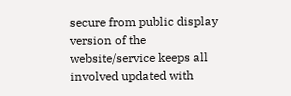secure from public display version of the website/service keeps all involved updated with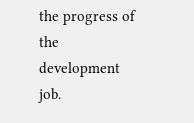the progress of the development job.